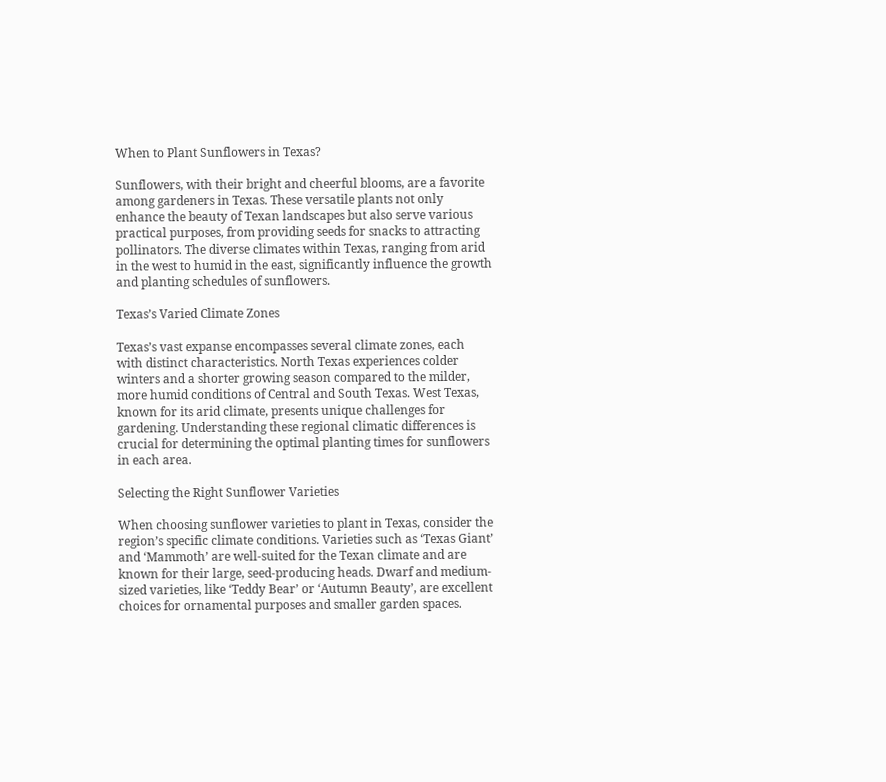When to Plant Sunflowers in Texas?

Sunflowers, with their bright and cheerful blooms, are a favorite among gardeners in Texas. These versatile plants not only enhance the beauty of Texan landscapes but also serve various practical purposes, from providing seeds for snacks to attracting pollinators. The diverse climates within Texas, ranging from arid in the west to humid in the east, significantly influence the growth and planting schedules of sunflowers.

Texas’s Varied Climate Zones

Texas’s vast expanse encompasses several climate zones, each with distinct characteristics. North Texas experiences colder winters and a shorter growing season compared to the milder, more humid conditions of Central and South Texas. West Texas, known for its arid climate, presents unique challenges for gardening. Understanding these regional climatic differences is crucial for determining the optimal planting times for sunflowers in each area.

Selecting the Right Sunflower Varieties

When choosing sunflower varieties to plant in Texas, consider the region’s specific climate conditions. Varieties such as ‘Texas Giant’ and ‘Mammoth’ are well-suited for the Texan climate and are known for their large, seed-producing heads. Dwarf and medium-sized varieties, like ‘Teddy Bear’ or ‘Autumn Beauty’, are excellent choices for ornamental purposes and smaller garden spaces.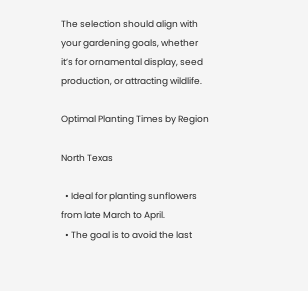The selection should align with your gardening goals, whether it’s for ornamental display, seed production, or attracting wildlife.

Optimal Planting Times by Region

North Texas

  • Ideal for planting sunflowers from late March to April.
  • The goal is to avoid the last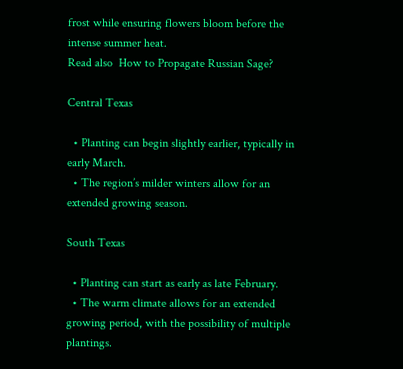frost while ensuring flowers bloom before the intense summer heat.
Read also  How to Propagate Russian Sage?

Central Texas

  • Planting can begin slightly earlier, typically in early March.
  • The region’s milder winters allow for an extended growing season.

South Texas

  • Planting can start as early as late February.
  • The warm climate allows for an extended growing period, with the possibility of multiple plantings.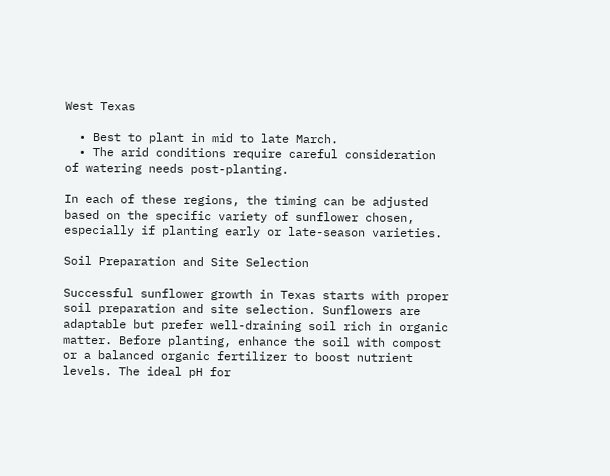West Texas

  • Best to plant in mid to late March.
  • The arid conditions require careful consideration of watering needs post-planting.

In each of these regions, the timing can be adjusted based on the specific variety of sunflower chosen, especially if planting early or late-season varieties.

Soil Preparation and Site Selection

Successful sunflower growth in Texas starts with proper soil preparation and site selection. Sunflowers are adaptable but prefer well-draining soil rich in organic matter. Before planting, enhance the soil with compost or a balanced organic fertilizer to boost nutrient levels. The ideal pH for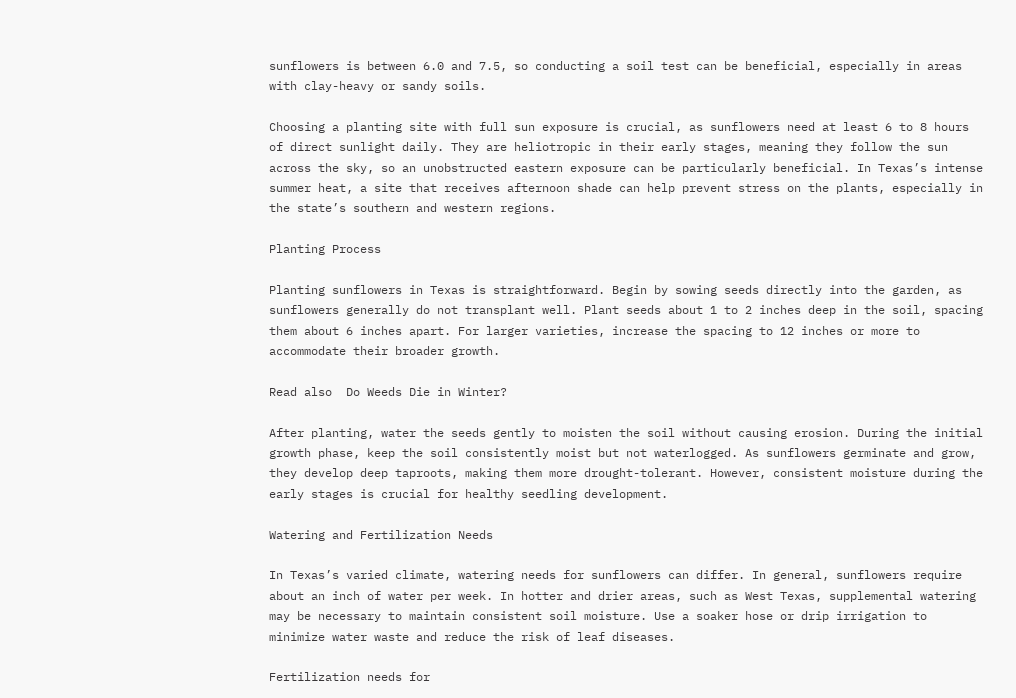sunflowers is between 6.0 and 7.5, so conducting a soil test can be beneficial, especially in areas with clay-heavy or sandy soils.

Choosing a planting site with full sun exposure is crucial, as sunflowers need at least 6 to 8 hours of direct sunlight daily. They are heliotropic in their early stages, meaning they follow the sun across the sky, so an unobstructed eastern exposure can be particularly beneficial. In Texas’s intense summer heat, a site that receives afternoon shade can help prevent stress on the plants, especially in the state’s southern and western regions.

Planting Process

Planting sunflowers in Texas is straightforward. Begin by sowing seeds directly into the garden, as sunflowers generally do not transplant well. Plant seeds about 1 to 2 inches deep in the soil, spacing them about 6 inches apart. For larger varieties, increase the spacing to 12 inches or more to accommodate their broader growth.

Read also  Do Weeds Die in Winter?

After planting, water the seeds gently to moisten the soil without causing erosion. During the initial growth phase, keep the soil consistently moist but not waterlogged. As sunflowers germinate and grow, they develop deep taproots, making them more drought-tolerant. However, consistent moisture during the early stages is crucial for healthy seedling development.

Watering and Fertilization Needs

In Texas’s varied climate, watering needs for sunflowers can differ. In general, sunflowers require about an inch of water per week. In hotter and drier areas, such as West Texas, supplemental watering may be necessary to maintain consistent soil moisture. Use a soaker hose or drip irrigation to minimize water waste and reduce the risk of leaf diseases.

Fertilization needs for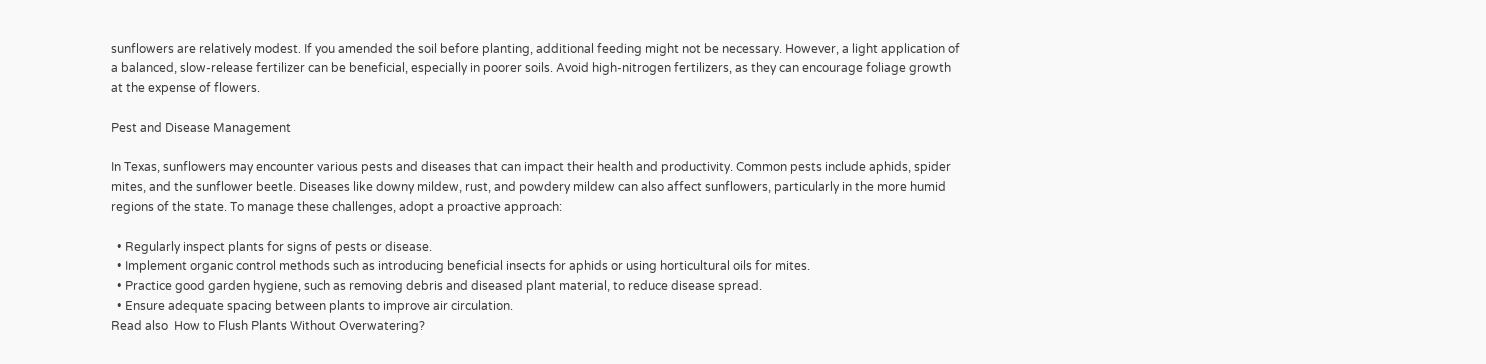sunflowers are relatively modest. If you amended the soil before planting, additional feeding might not be necessary. However, a light application of a balanced, slow-release fertilizer can be beneficial, especially in poorer soils. Avoid high-nitrogen fertilizers, as they can encourage foliage growth at the expense of flowers.

Pest and Disease Management

In Texas, sunflowers may encounter various pests and diseases that can impact their health and productivity. Common pests include aphids, spider mites, and the sunflower beetle. Diseases like downy mildew, rust, and powdery mildew can also affect sunflowers, particularly in the more humid regions of the state. To manage these challenges, adopt a proactive approach:

  • Regularly inspect plants for signs of pests or disease.
  • Implement organic control methods such as introducing beneficial insects for aphids or using horticultural oils for mites.
  • Practice good garden hygiene, such as removing debris and diseased plant material, to reduce disease spread.
  • Ensure adequate spacing between plants to improve air circulation.
Read also  How to Flush Plants Without Overwatering?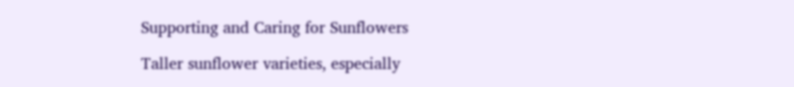Supporting and Caring for Sunflowers

Taller sunflower varieties, especially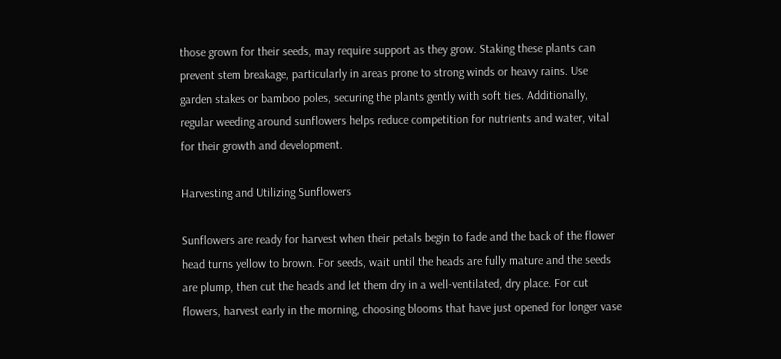those grown for their seeds, may require support as they grow. Staking these plants can prevent stem breakage, particularly in areas prone to strong winds or heavy rains. Use garden stakes or bamboo poles, securing the plants gently with soft ties. Additionally, regular weeding around sunflowers helps reduce competition for nutrients and water, vital for their growth and development.

Harvesting and Utilizing Sunflowers

Sunflowers are ready for harvest when their petals begin to fade and the back of the flower head turns yellow to brown. For seeds, wait until the heads are fully mature and the seeds are plump, then cut the heads and let them dry in a well-ventilated, dry place. For cut flowers, harvest early in the morning, choosing blooms that have just opened for longer vase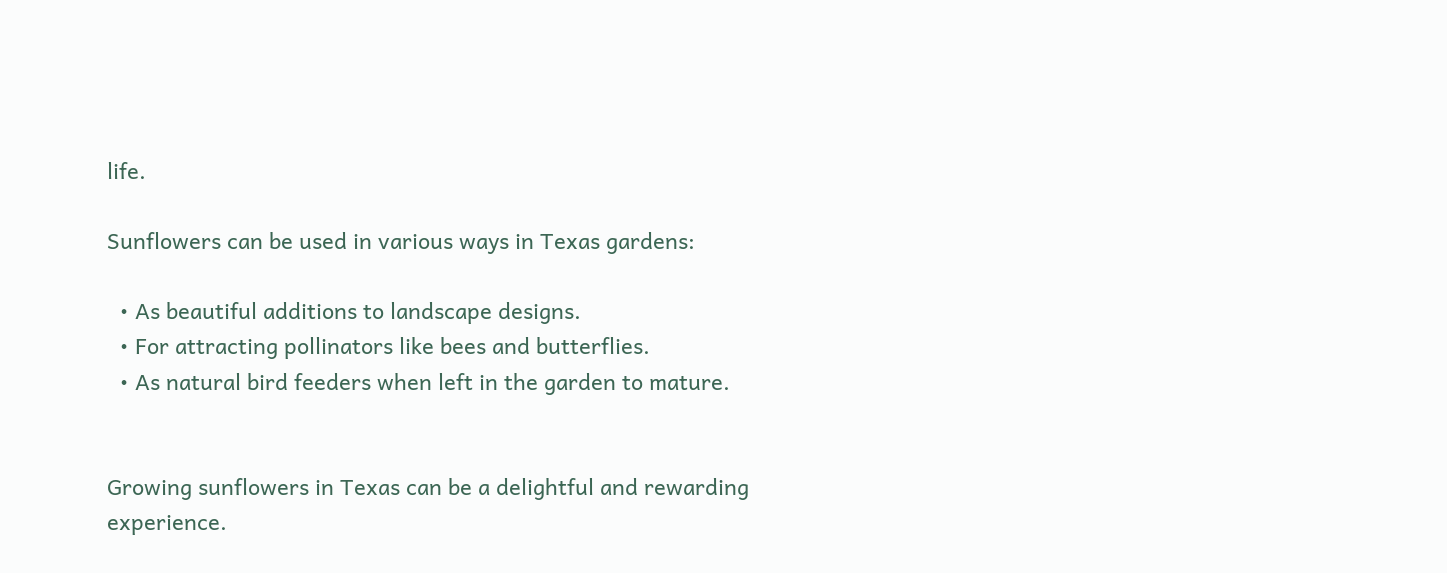life.

Sunflowers can be used in various ways in Texas gardens:

  • As beautiful additions to landscape designs.
  • For attracting pollinators like bees and butterflies.
  • As natural bird feeders when left in the garden to mature.


Growing sunflowers in Texas can be a delightful and rewarding experience.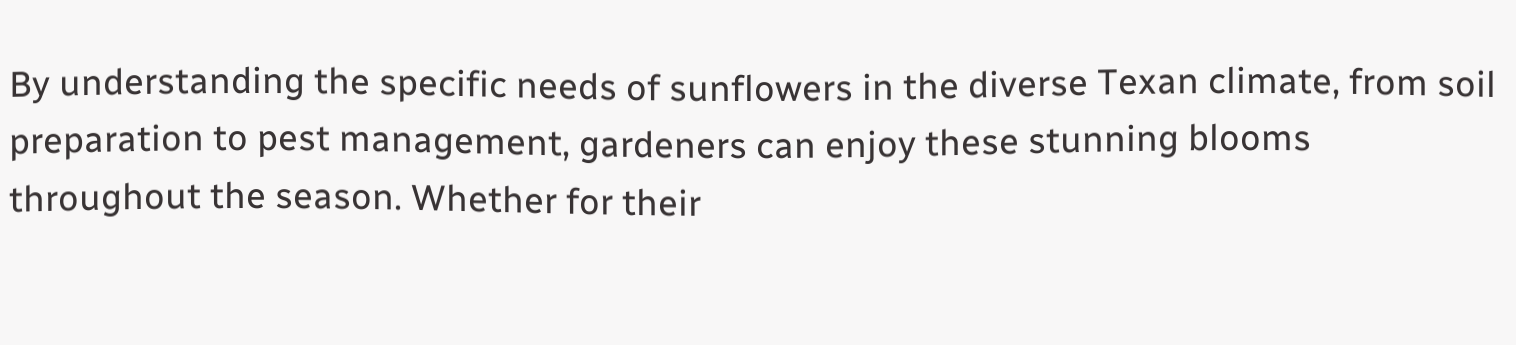By understanding the specific needs of sunflowers in the diverse Texan climate, from soil preparation to pest management, gardeners can enjoy these stunning blooms throughout the season. Whether for their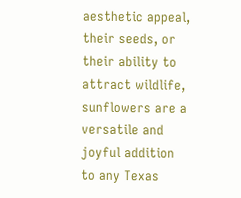aesthetic appeal, their seeds, or their ability to attract wildlife, sunflowers are a versatile and joyful addition to any Texas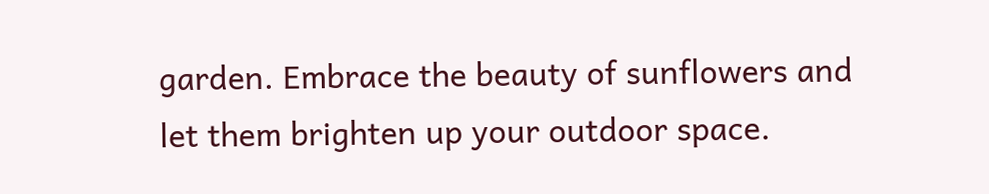garden. Embrace the beauty of sunflowers and let them brighten up your outdoor space.